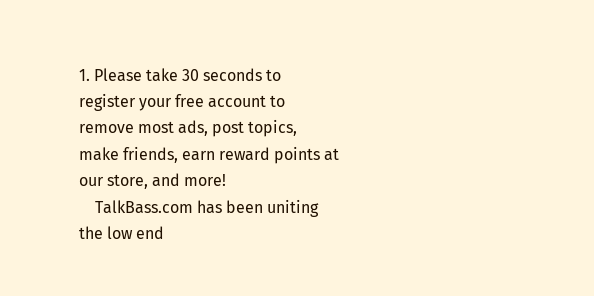1. Please take 30 seconds to register your free account to remove most ads, post topics, make friends, earn reward points at our store, and more!
    TalkBass.com has been uniting the low end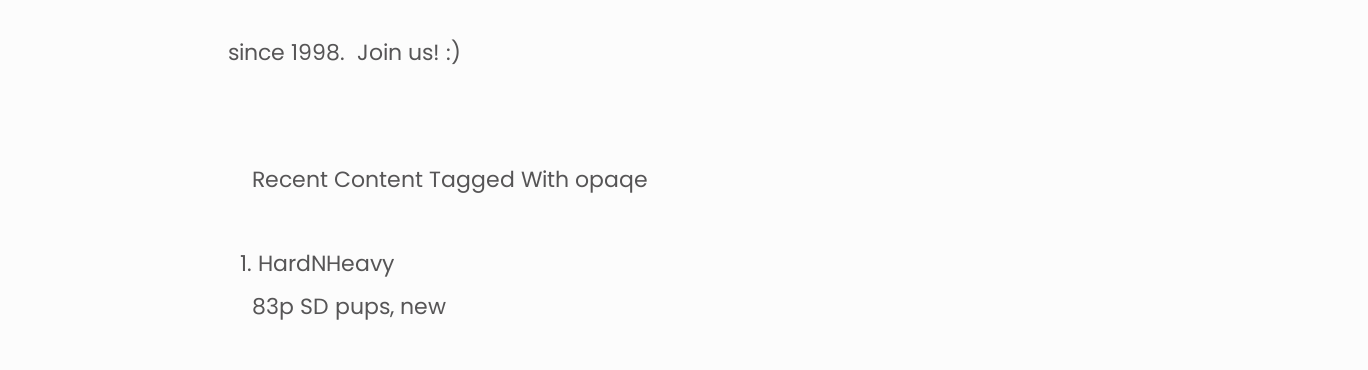since 1998.  Join us! :)


    Recent Content Tagged With opaqe

  1. HardNHeavy
    83p SD pups, new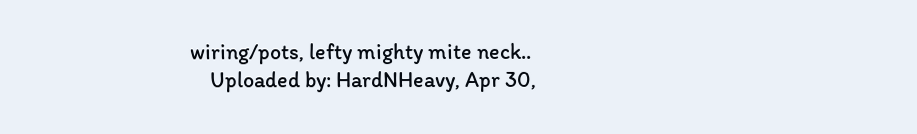wiring/pots, lefty mighty mite neck..
    Uploaded by: HardNHeavy, Apr 30,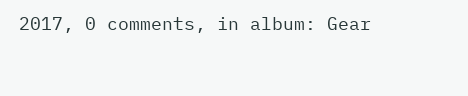2017, 0 comments, in album: Gear